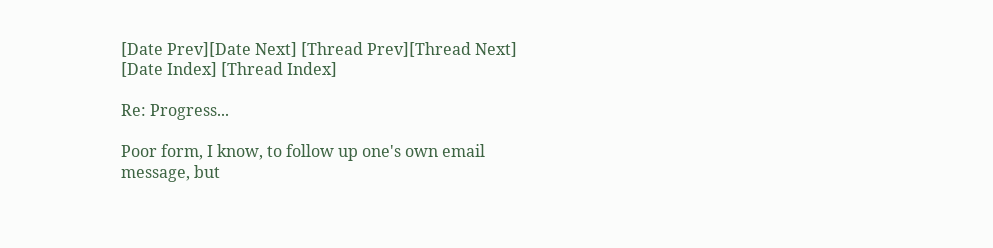[Date Prev][Date Next] [Thread Prev][Thread Next] [Date Index] [Thread Index]

Re: Progress...

Poor form, I know, to follow up one's own email message, but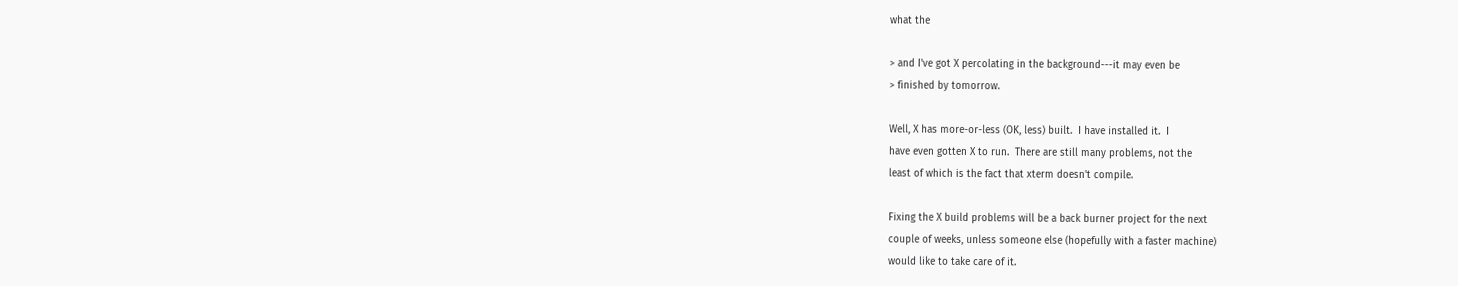what the

> and I've got X percolating in the background---it may even be
> finished by tomorrow.

Well, X has more-or-less (OK, less) built.  I have installed it.  I
have even gotten X to run.  There are still many problems, not the
least of which is the fact that xterm doesn't compile.

Fixing the X build problems will be a back burner project for the next
couple of weeks, unless someone else (hopefully with a faster machine)
would like to take care of it.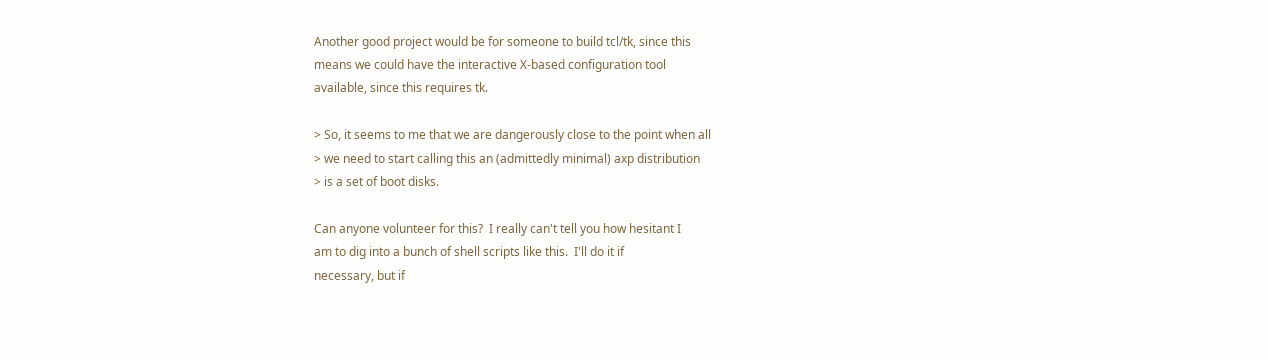Another good project would be for someone to build tcl/tk, since this
means we could have the interactive X-based configuration tool
available, since this requires tk.

> So, it seems to me that we are dangerously close to the point when all
> we need to start calling this an (admittedly minimal) axp distribution
> is a set of boot disks.

Can anyone volunteer for this?  I really can't tell you how hesitant I
am to dig into a bunch of shell scripts like this.  I'll do it if
necessary, but if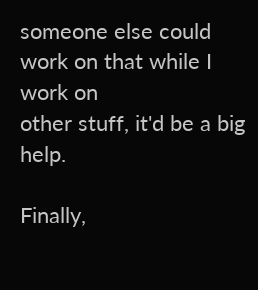someone else could work on that while I work on
other stuff, it'd be a big help.

Finally,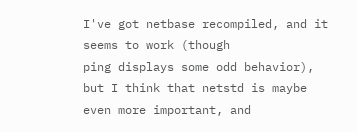I've got netbase recompiled, and it seems to work (though
ping displays some odd behavior), but I think that netstd is maybe
even more important, and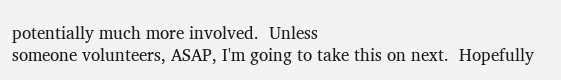potentially much more involved.  Unless
someone volunteers, ASAP, I'm going to take this on next.  Hopefully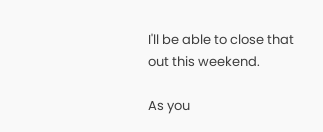I'll be able to close that out this weekend.

As you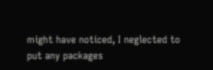might have noticed, I neglected to put any packages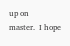up on
master.  I hope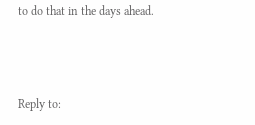to do that in the days ahead.



Reply to: